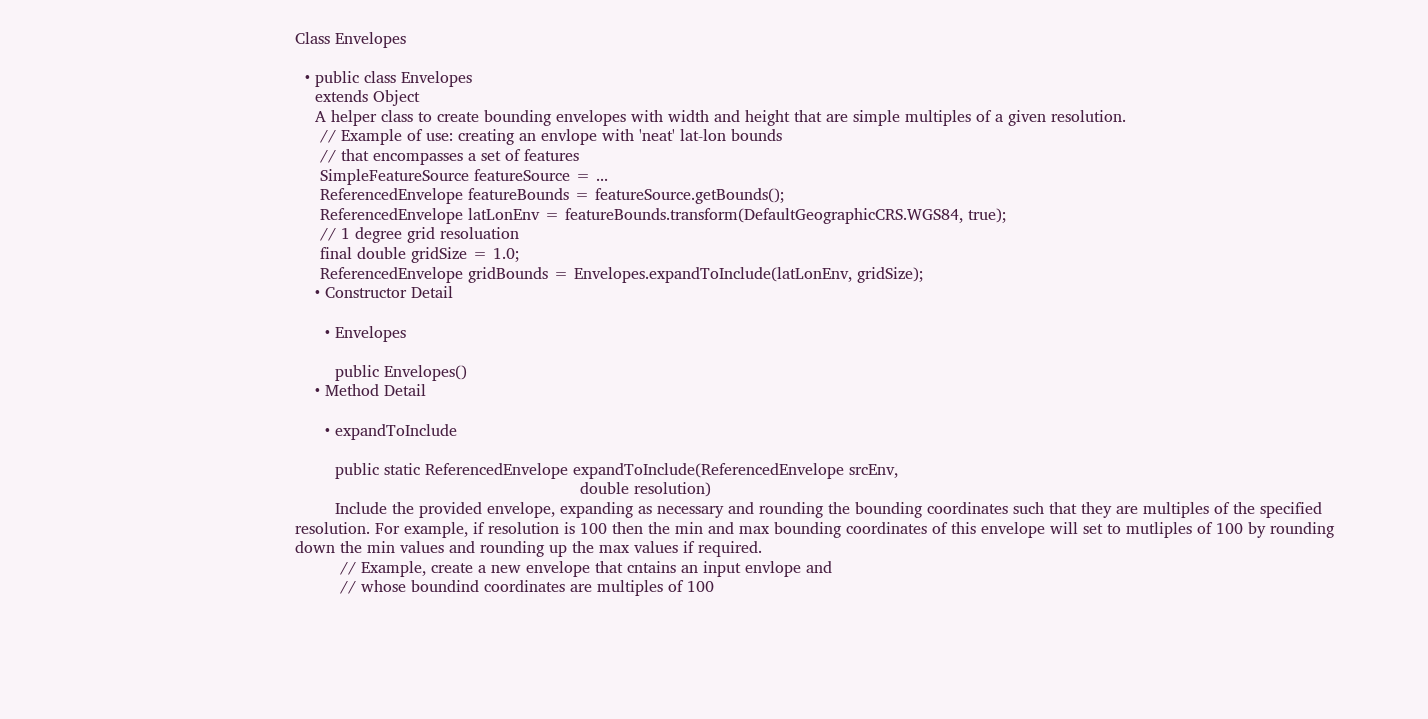Class Envelopes

  • public class Envelopes
    extends Object
    A helper class to create bounding envelopes with width and height that are simple multiples of a given resolution.
     // Example of use: creating an envlope with 'neat' lat-lon bounds
     // that encompasses a set of features
     SimpleFeatureSource featureSource = ...
     ReferencedEnvelope featureBounds = featureSource.getBounds();
     ReferencedEnvelope latLonEnv = featureBounds.transform(DefaultGeographicCRS.WGS84, true);
     // 1 degree grid resoluation
     final double gridSize = 1.0;
     ReferencedEnvelope gridBounds = Envelopes.expandToInclude(latLonEnv, gridSize);
    • Constructor Detail

      • Envelopes

        public Envelopes()
    • Method Detail

      • expandToInclude

        public static ReferencedEnvelope expandToInclude(ReferencedEnvelope srcEnv,
                                                         double resolution)
        Include the provided envelope, expanding as necessary and rounding the bounding coordinates such that they are multiples of the specified resolution. For example, if resolution is 100 then the min and max bounding coordinates of this envelope will set to mutliples of 100 by rounding down the min values and rounding up the max values if required.
         // Example, create a new envelope that cntains an input envlope and
         // whose boundind coordinates are multiples of 100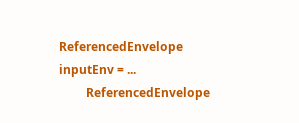ReferencedEnvelope inputEnv = ...
         ReferencedEnvelope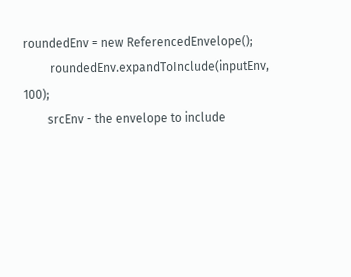roundedEnv = new ReferencedEnvelope();
         roundedEnv.expandToInclude(inputEnv, 100);
        srcEnv - the envelope to include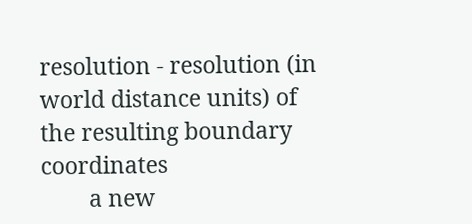resolution - resolution (in world distance units) of the resulting boundary coordinates
        a new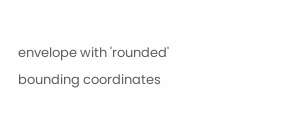envelope with 'rounded' bounding coordinates